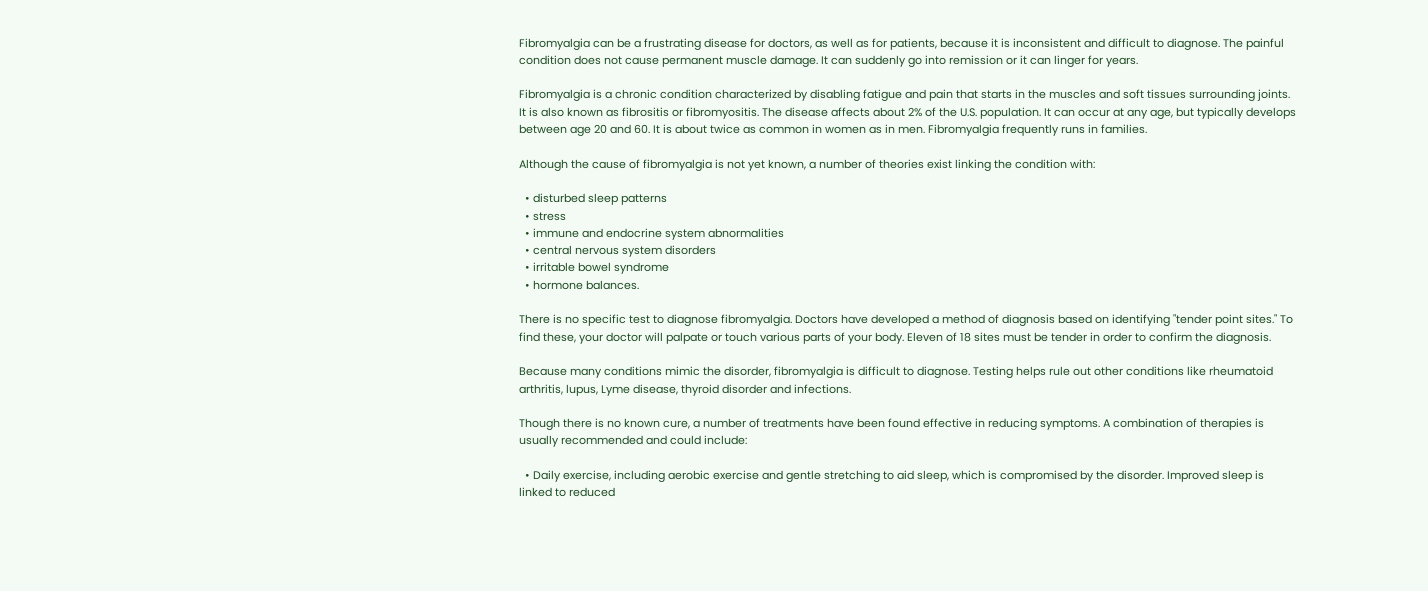Fibromyalgia can be a frustrating disease for doctors, as well as for patients, because it is inconsistent and difficult to diagnose. The painful condition does not cause permanent muscle damage. It can suddenly go into remission or it can linger for years.

Fibromyalgia is a chronic condition characterized by disabling fatigue and pain that starts in the muscles and soft tissues surrounding joints. It is also known as fibrositis or fibromyositis. The disease affects about 2% of the U.S. population. It can occur at any age, but typically develops between age 20 and 60. It is about twice as common in women as in men. Fibromyalgia frequently runs in families.

Although the cause of fibromyalgia is not yet known, a number of theories exist linking the condition with:

  • disturbed sleep patterns
  • stress
  • immune and endocrine system abnormalities
  • central nervous system disorders
  • irritable bowel syndrome
  • hormone balances.

There is no specific test to diagnose fibromyalgia. Doctors have developed a method of diagnosis based on identifying "tender point sites." To find these, your doctor will palpate or touch various parts of your body. Eleven of 18 sites must be tender in order to confirm the diagnosis.

Because many conditions mimic the disorder, fibromyalgia is difficult to diagnose. Testing helps rule out other conditions like rheumatoid arthritis, lupus, Lyme disease, thyroid disorder and infections.

Though there is no known cure, a number of treatments have been found effective in reducing symptoms. A combination of therapies is usually recommended and could include:

  • Daily exercise, including aerobic exercise and gentle stretching to aid sleep, which is compromised by the disorder. Improved sleep is linked to reduced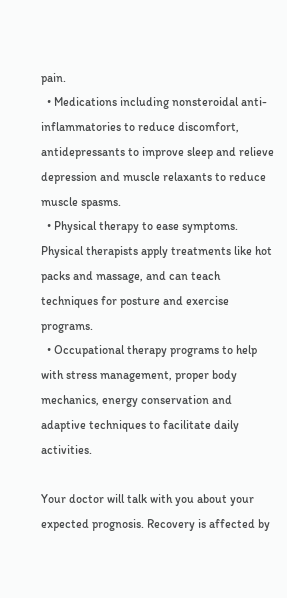pain.
  • Medications including nonsteroidal anti-inflammatories to reduce discomfort, antidepressants to improve sleep and relieve depression and muscle relaxants to reduce muscle spasms.
  • Physical therapy to ease symptoms. Physical therapists apply treatments like hot packs and massage, and can teach techniques for posture and exercise programs.
  • Occupational therapy programs to help with stress management, proper body mechanics, energy conservation and adaptive techniques to facilitate daily activities.

Your doctor will talk with you about your expected prognosis. Recovery is affected by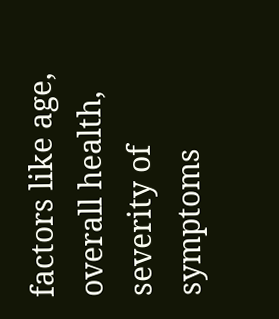factors like age, overall health, severity of symptoms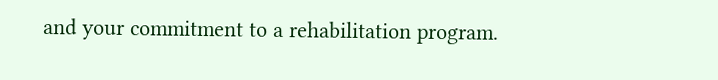and your commitment to a rehabilitation program.